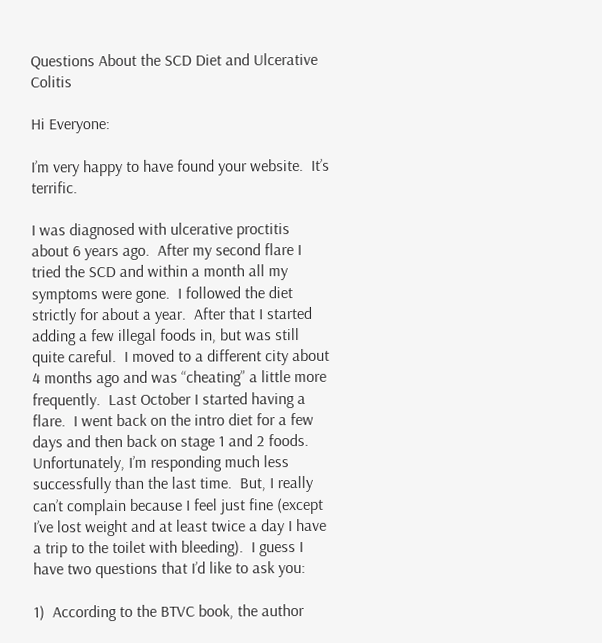Questions About the SCD Diet and Ulcerative Colitis

Hi Everyone:

I’m very happy to have found your website.  It’s terrific.

I was diagnosed with ulcerative proctitis about 6 years ago.  After my second flare I tried the SCD and within a month all my symptoms were gone.  I followed the diet strictly for about a year.  After that I started adding a few illegal foods in, but was still quite careful.  I moved to a different city about 4 months ago and was “cheating” a little more frequently.  Last October I started having a flare.  I went back on the intro diet for a few days and then back on stage 1 and 2 foods.  Unfortunately, I’m responding much less successfully than the last time.  But, I really can’t complain because I feel just fine (except I’ve lost weight and at least twice a day I have a trip to the toilet with bleeding).  I guess I have two questions that I’d like to ask you:

1)  According to the BTVC book, the author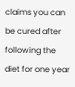claims you can be cured after following the diet for one year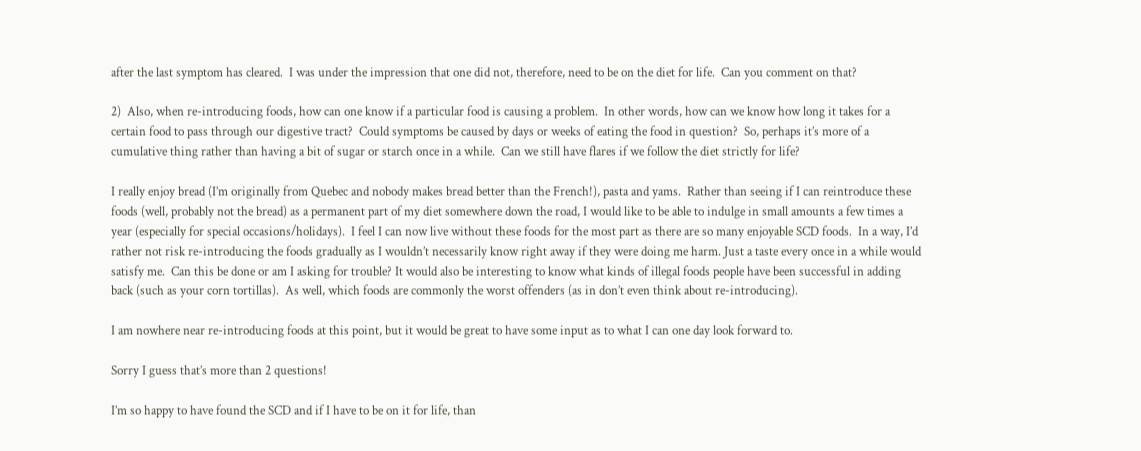after the last symptom has cleared.  I was under the impression that one did not, therefore, need to be on the diet for life.  Can you comment on that?

2)  Also, when re-introducing foods, how can one know if a particular food is causing a problem.  In other words, how can we know how long it takes for a certain food to pass through our digestive tract?  Could symptoms be caused by days or weeks of eating the food in question?  So, perhaps it’s more of a cumulative thing rather than having a bit of sugar or starch once in a while.  Can we still have flares if we follow the diet strictly for life?

I really enjoy bread (I’m originally from Quebec and nobody makes bread better than the French!), pasta and yams.  Rather than seeing if I can reintroduce these foods (well, probably not the bread) as a permanent part of my diet somewhere down the road, I would like to be able to indulge in small amounts a few times a year (especially for special occasions/holidays).  I feel I can now live without these foods for the most part as there are so many enjoyable SCD foods.  In a way, I’d rather not risk re-introducing the foods gradually as I wouldn’t necessarily know right away if they were doing me harm. Just a taste every once in a while would satisfy me.  Can this be done or am I asking for trouble? It would also be interesting to know what kinds of illegal foods people have been successful in adding back (such as your corn tortillas).  As well, which foods are commonly the worst offenders (as in don’t even think about re-introducing).

I am nowhere near re-introducing foods at this point, but it would be great to have some input as to what I can one day look forward to.

Sorry I guess that’s more than 2 questions!

I’m so happy to have found the SCD and if I have to be on it for life, than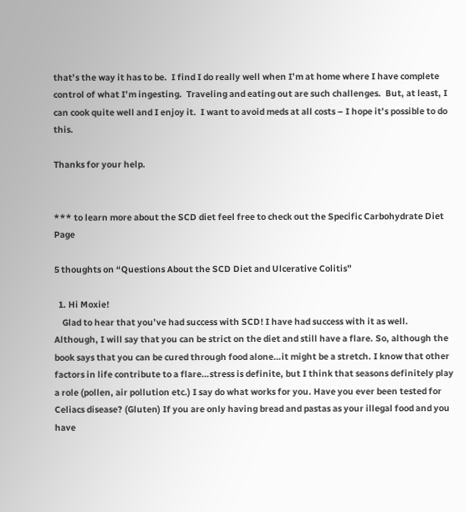that’s the way it has to be.  I find I do really well when I’m at home where I have complete control of what I’m ingesting.  Traveling and eating out are such challenges.  But, at least, I can cook quite well and I enjoy it.  I want to avoid meds at all costs – I hope it’s possible to do this.

Thanks for your help.


*** to learn more about the SCD diet feel free to check out the Specific Carbohydrate Diet Page

5 thoughts on “Questions About the SCD Diet and Ulcerative Colitis”

  1. Hi Moxie!
    Glad to hear that you’ve had success with SCD! I have had success with it as well. Although, I will say that you can be strict on the diet and still have a flare. So, although the book says that you can be cured through food alone…it might be a stretch. I know that other factors in life contribute to a flare…stress is definite, but I think that seasons definitely play a role (pollen, air pollution etc.) I say do what works for you. Have you ever been tested for Celiacs disease? (Gluten) If you are only having bread and pastas as your illegal food and you have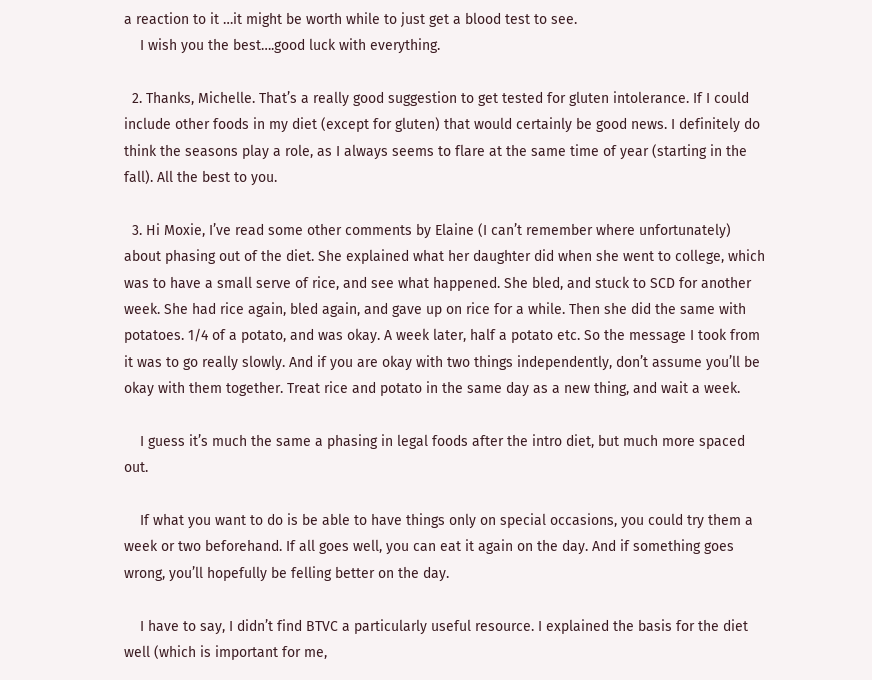a reaction to it …it might be worth while to just get a blood test to see.
    I wish you the best….good luck with everything.

  2. Thanks, Michelle. That’s a really good suggestion to get tested for gluten intolerance. If I could include other foods in my diet (except for gluten) that would certainly be good news. I definitely do think the seasons play a role, as I always seems to flare at the same time of year (starting in the fall). All the best to you.

  3. Hi Moxie, I’ve read some other comments by Elaine (I can’t remember where unfortunately) about phasing out of the diet. She explained what her daughter did when she went to college, which was to have a small serve of rice, and see what happened. She bled, and stuck to SCD for another week. She had rice again, bled again, and gave up on rice for a while. Then she did the same with potatoes. 1/4 of a potato, and was okay. A week later, half a potato etc. So the message I took from it was to go really slowly. And if you are okay with two things independently, don’t assume you’ll be okay with them together. Treat rice and potato in the same day as a new thing, and wait a week.

    I guess it’s much the same a phasing in legal foods after the intro diet, but much more spaced out.

    If what you want to do is be able to have things only on special occasions, you could try them a week or two beforehand. If all goes well, you can eat it again on the day. And if something goes wrong, you’ll hopefully be felling better on the day.

    I have to say, I didn’t find BTVC a particularly useful resource. I explained the basis for the diet well (which is important for me,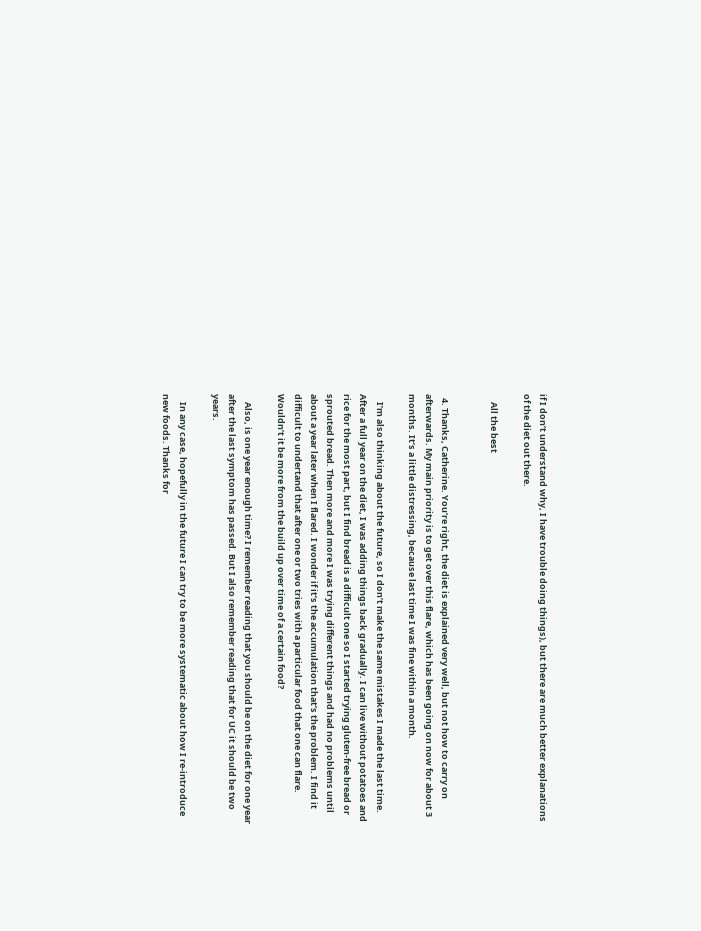if I don’t understand why, I have trouble doing things), but there are much better explanations of the diet out there.

    All the best


  4. Thanks, Catherine. You’re right, the diet is explained very well, but not how to carry on afterwards. My main priority is to get over this flare, which has been going on now for about 3 months. It’s a little distressing, because last time I was fine within a month.

    I’m also thinking about the future, so I don’t make the same mistakes I made the last time. After a full year on the diet, I was adding things back gradually. I can live without potatoes and rice for the most part, but I find bread is a difficult one so I started trying gluten-free bread or sprouted bread. Then more and more I was trying different things and had no problems until about a year later when I flared. I wonder if it’s the accumulation that’s the problem. I find it difficult to undertand that after one or two tries with a particular food that one can flare. Wouldn’t it be more from the build up over time of a certain food?

    Also, is one year enough time? I remember reading that you should be on the diet for one year after the last symptom has passed. But I also remember reading that for UC it should be two years.

    In any case, hopefully in the future I can try to be more systematic about how I re-introduce new foods. Thanks for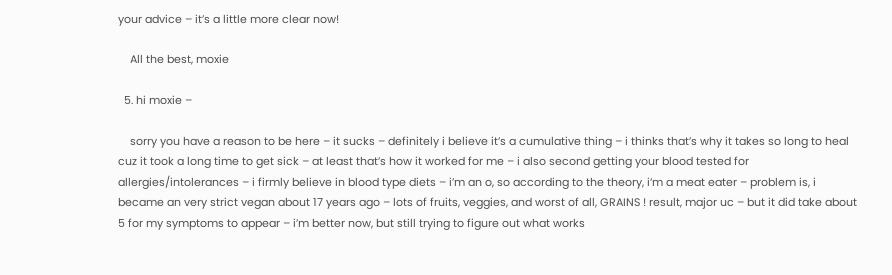your advice – it’s a little more clear now!

    All the best, moxie

  5. hi moxie –

    sorry you have a reason to be here – it sucks – definitely i believe it’s a cumulative thing – i thinks that’s why it takes so long to heal cuz it took a long time to get sick – at least that’s how it worked for me – i also second getting your blood tested for allergies/intolerances – i firmly believe in blood type diets – i’m an o, so according to the theory, i’m a meat eater – problem is, i became an very strict vegan about 17 years ago – lots of fruits, veggies, and worst of all, GRAINS ! result, major uc – but it did take about 5 for my symptoms to appear – i’m better now, but still trying to figure out what works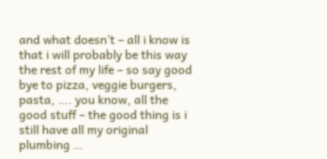and what doesn’t – all i know is that i will probably be this way the rest of my life – so say good bye to pizza, veggie burgers, pasta, …. you know, all the good stuff – the good thing is i still have all my original plumbing …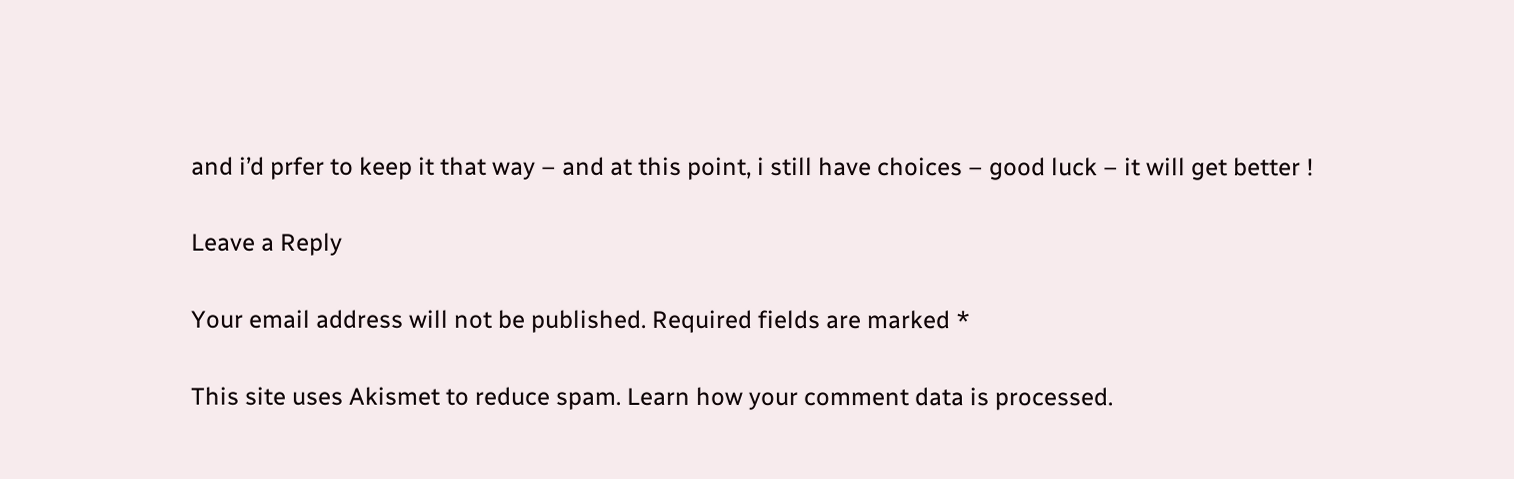and i’d prfer to keep it that way – and at this point, i still have choices – good luck – it will get better !

Leave a Reply

Your email address will not be published. Required fields are marked *

This site uses Akismet to reduce spam. Learn how your comment data is processed.